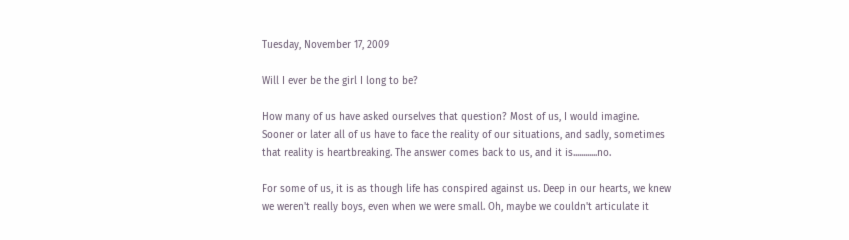Tuesday, November 17, 2009

Will I ever be the girl I long to be?

How many of us have asked ourselves that question? Most of us, I would imagine. Sooner or later all of us have to face the reality of our situations, and sadly, sometimes that reality is heartbreaking. The answer comes back to us, and it is............no.

For some of us, it is as though life has conspired against us. Deep in our hearts, we knew we weren't really boys, even when we were small. Oh, maybe we couldn't articulate it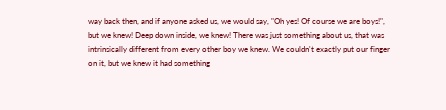way back then, and if anyone asked us, we would say, "Oh yes! Of course we are boys!", but we knew! Deep down inside, we knew! There was just something about us, that was intrinsically different from every other boy we knew. We couldn't exactly put our finger on it, but we knew it had something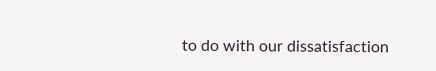to do with our dissatisfaction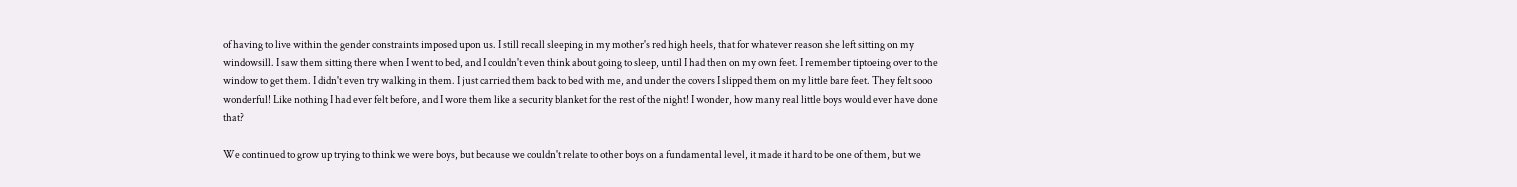of having to live within the gender constraints imposed upon us. I still recall sleeping in my mother's red high heels, that for whatever reason she left sitting on my windowsill. I saw them sitting there when I went to bed, and I couldn't even think about going to sleep, until I had then on my own feet. I remember tiptoeing over to the window to get them. I didn't even try walking in them. I just carried them back to bed with me, and under the covers I slipped them on my little bare feet. They felt sooo wonderful! Like nothing I had ever felt before, and I wore them like a security blanket for the rest of the night! I wonder, how many real little boys would ever have done that?

We continued to grow up trying to think we were boys, but because we couldn't relate to other boys on a fundamental level, it made it hard to be one of them, but we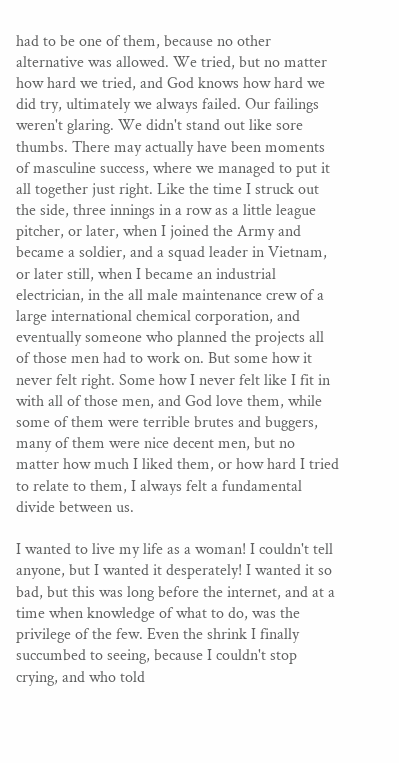had to be one of them, because no other alternative was allowed. We tried, but no matter how hard we tried, and God knows how hard we did try, ultimately we always failed. Our failings weren't glaring. We didn't stand out like sore thumbs. There may actually have been moments of masculine success, where we managed to put it all together just right. Like the time I struck out the side, three innings in a row as a little league pitcher, or later, when I joined the Army and became a soldier, and a squad leader in Vietnam, or later still, when I became an industrial electrician, in the all male maintenance crew of a large international chemical corporation, and eventually someone who planned the projects all of those men had to work on. But some how it never felt right. Some how I never felt like I fit in with all of those men, and God love them, while some of them were terrible brutes and buggers, many of them were nice decent men, but no matter how much I liked them, or how hard I tried to relate to them, I always felt a fundamental divide between us.

I wanted to live my life as a woman! I couldn't tell anyone, but I wanted it desperately! I wanted it so bad, but this was long before the internet, and at a time when knowledge of what to do, was the privilege of the few. Even the shrink I finally succumbed to seeing, because I couldn't stop crying, and who told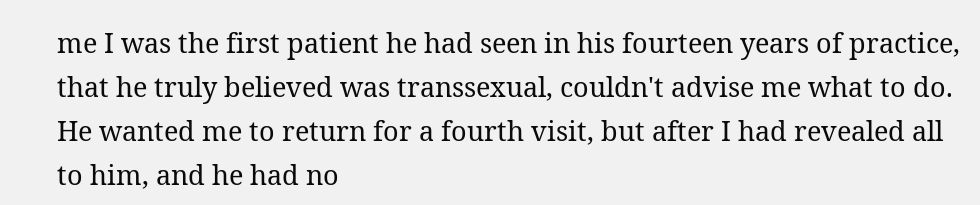me I was the first patient he had seen in his fourteen years of practice, that he truly believed was transsexual, couldn't advise me what to do. He wanted me to return for a fourth visit, but after I had revealed all to him, and he had no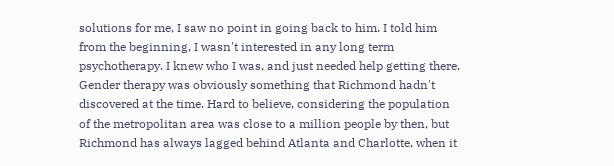solutions for me, I saw no point in going back to him. I told him from the beginning, I wasn't interested in any long term psychotherapy. I knew who I was, and just needed help getting there. Gender therapy was obviously something that Richmond hadn't discovered at the time. Hard to believe, considering the population of the metropolitan area was close to a million people by then, but Richmond has always lagged behind Atlanta and Charlotte, when it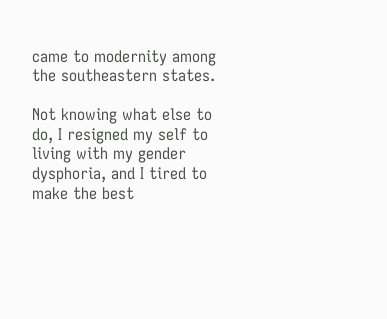came to modernity among the southeastern states.

Not knowing what else to do, I resigned my self to living with my gender dysphoria, and I tired to make the best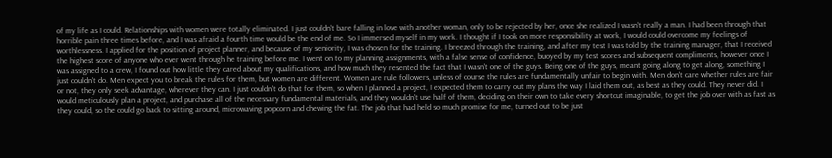of my life as I could. Relationships with women were totally eliminated. I just couldn't bare falling in love with another woman, only to be rejected by her, once she realized I wasn't really a man. I had been through that horrible pain three times before, and I was afraid a fourth time would be the end of me. So I immersed myself in my work. I thought if I took on more responsibility at work, I would could overcome my feelings of worthlessness. I applied for the position of project planner, and because of my seniority, I was chosen for the training. I breezed through the training, and after my test I was told by the training manager, that I received the highest score of anyone who ever went through he training before me. I went on to my planning assignments, with a false sense of confidence, buoyed by my test scores and subsequent compliments, however once I was assigned to a crew, I found out how little they cared about my qualifications, and how much they resented the fact that I wasn't one of the guys. Being one of the guys, meant going along to get along, something I just couldn't do. Men expect you to break the rules for them, but women are different. Women are rule followers, unless of course the rules are fundamentally unfair to begin with. Men don't care whether rules are fair or not, they only seek advantage, wherever they can. I just couldn't do that for them, so when I planned a project, I expected them to carry out my plans the way I laid them out, as best as they could. They never did. I would meticulously plan a project, and purchase all of the necessary fundamental materials, and they wouldn't use half of them, deciding on their own to take every shortcut imaginable, to get the job over with as fast as they could, so the could go back to sitting around, microwaving popcorn and chewing the fat. The job that had held so much promise for me, turned out to be just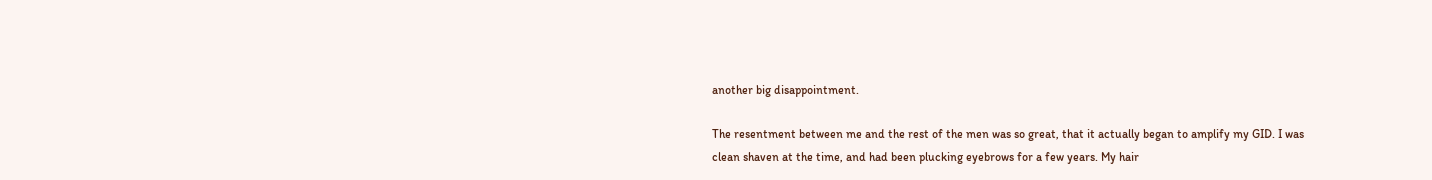another big disappointment.

The resentment between me and the rest of the men was so great, that it actually began to amplify my GID. I was clean shaven at the time, and had been plucking eyebrows for a few years. My hair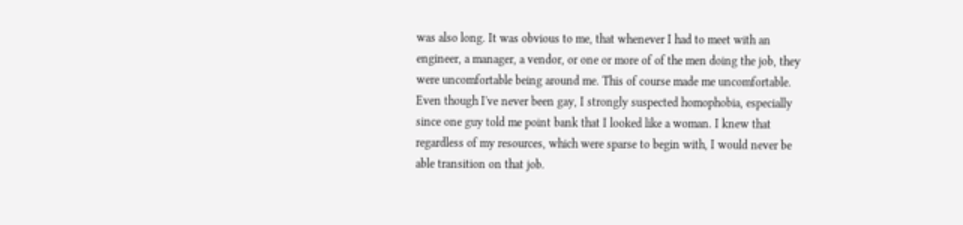was also long. It was obvious to me, that whenever I had to meet with an engineer, a manager, a vendor, or one or more of of the men doing the job, they were uncomfortable being around me. This of course made me uncomfortable. Even though I've never been gay, I strongly suspected homophobia, especially since one guy told me point bank that I looked like a woman. I knew that regardless of my resources, which were sparse to begin with, I would never be able transition on that job.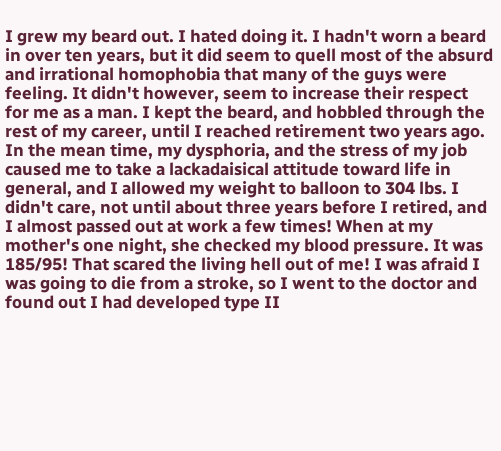I grew my beard out. I hated doing it. I hadn't worn a beard in over ten years, but it did seem to quell most of the absurd and irrational homophobia that many of the guys were feeling. It didn't however, seem to increase their respect for me as a man. I kept the beard, and hobbled through the rest of my career, until I reached retirement two years ago. In the mean time, my dysphoria, and the stress of my job caused me to take a lackadaisical attitude toward life in general, and I allowed my weight to balloon to 304 lbs. I didn't care, not until about three years before I retired, and I almost passed out at work a few times! When at my mother's one night, she checked my blood pressure. It was 185/95! That scared the living hell out of me! I was afraid I was going to die from a stroke, so I went to the doctor and found out I had developed type II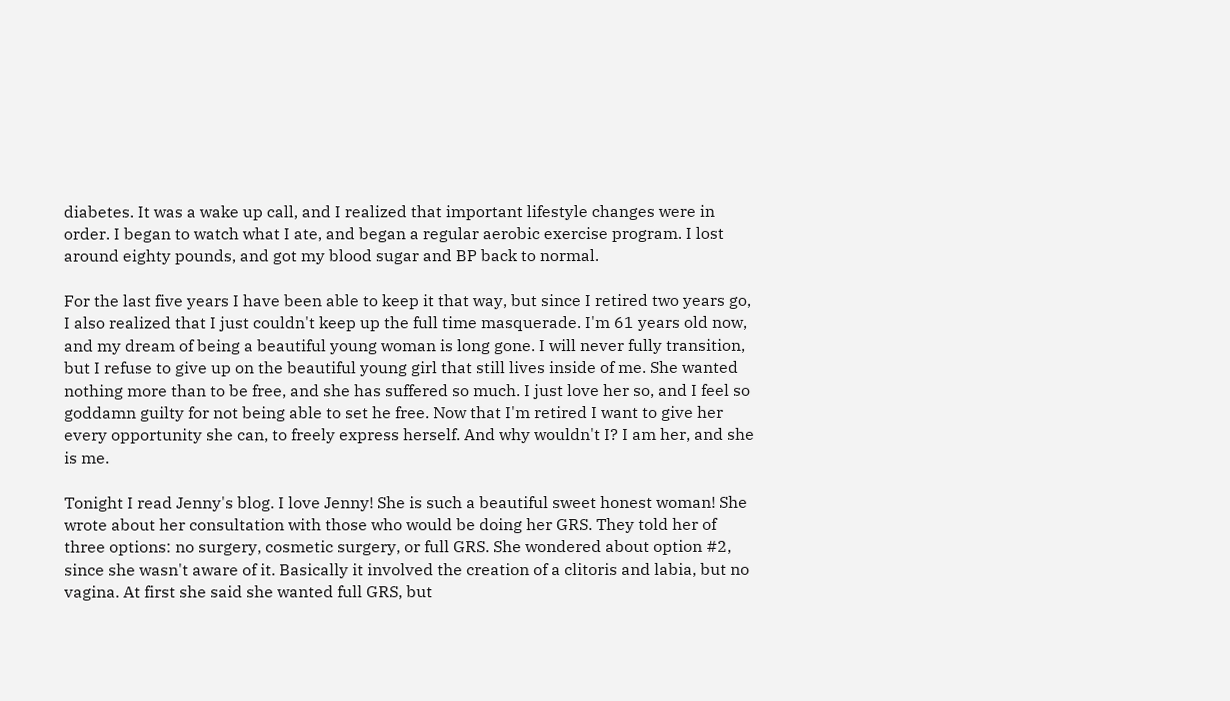diabetes. It was a wake up call, and I realized that important lifestyle changes were in order. I began to watch what I ate, and began a regular aerobic exercise program. I lost around eighty pounds, and got my blood sugar and BP back to normal.

For the last five years I have been able to keep it that way, but since I retired two years go, I also realized that I just couldn't keep up the full time masquerade. I'm 61 years old now, and my dream of being a beautiful young woman is long gone. I will never fully transition, but I refuse to give up on the beautiful young girl that still lives inside of me. She wanted nothing more than to be free, and she has suffered so much. I just love her so, and I feel so goddamn guilty for not being able to set he free. Now that I'm retired I want to give her every opportunity she can, to freely express herself. And why wouldn't I? I am her, and she is me.

Tonight I read Jenny's blog. I love Jenny! She is such a beautiful sweet honest woman! She wrote about her consultation with those who would be doing her GRS. They told her of three options: no surgery, cosmetic surgery, or full GRS. She wondered about option #2, since she wasn't aware of it. Basically it involved the creation of a clitoris and labia, but no vagina. At first she said she wanted full GRS, but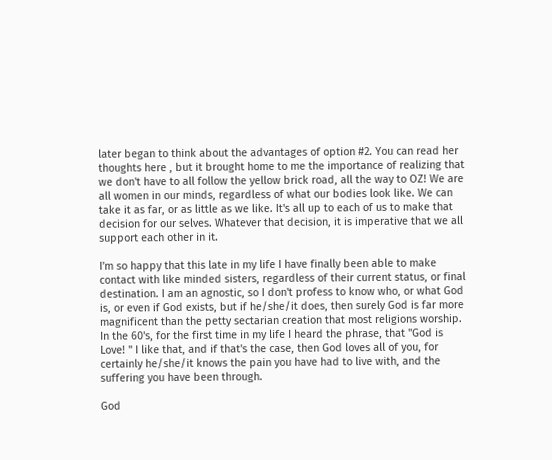later began to think about the advantages of option #2. You can read her thoughts here , but it brought home to me the importance of realizing that we don't have to all follow the yellow brick road, all the way to OZ! We are all women in our minds, regardless of what our bodies look like. We can take it as far, or as little as we like. It's all up to each of us to make that decision for our selves. Whatever that decision, it is imperative that we all support each other in it.

I'm so happy that this late in my life I have finally been able to make contact with like minded sisters, regardless of their current status, or final destination. I am an agnostic, so I don't profess to know who, or what God is, or even if God exists, but if he/she/it does, then surely God is far more magnificent than the petty sectarian creation that most religions worship. In the 60's, for the first time in my life I heard the phrase, that "God is Love! " I like that, and if that's the case, then God loves all of you, for certainly he/she/it knows the pain you have had to live with, and the suffering you have been through.

God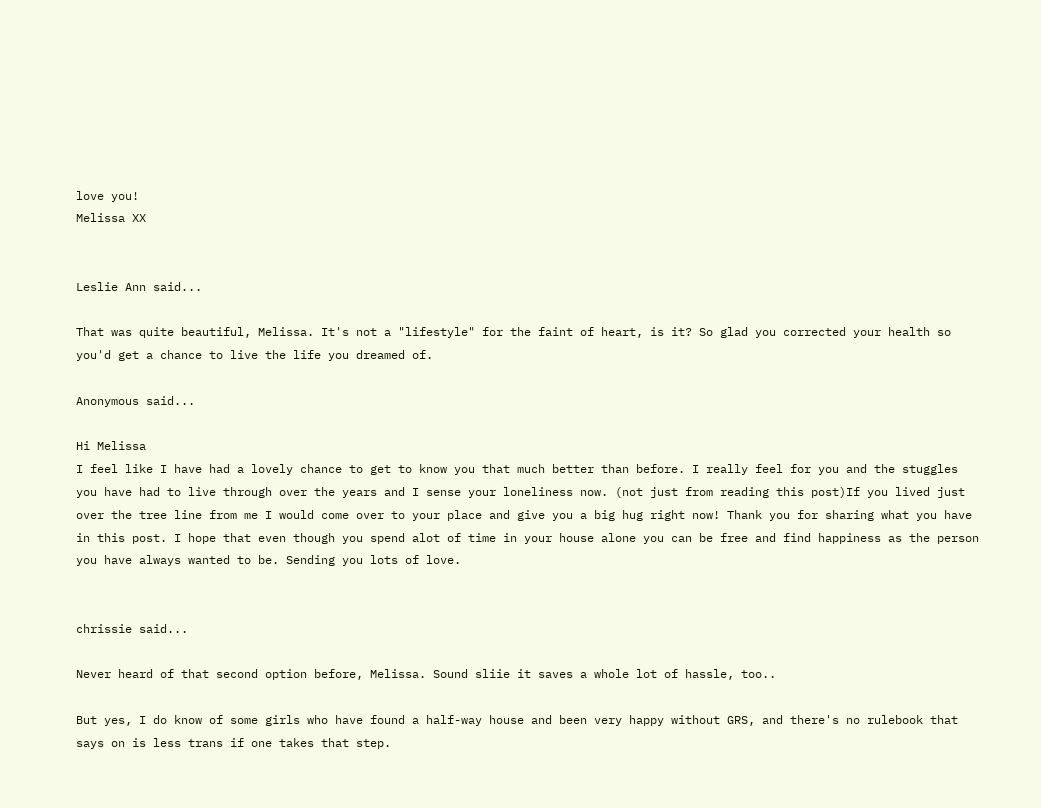love you!
Melissa XX


Leslie Ann said...

That was quite beautiful, Melissa. It's not a "lifestyle" for the faint of heart, is it? So glad you corrected your health so you'd get a chance to live the life you dreamed of.

Anonymous said...

Hi Melissa
I feel like I have had a lovely chance to get to know you that much better than before. I really feel for you and the stuggles you have had to live through over the years and I sense your loneliness now. (not just from reading this post)If you lived just over the tree line from me I would come over to your place and give you a big hug right now! Thank you for sharing what you have in this post. I hope that even though you spend alot of time in your house alone you can be free and find happiness as the person you have always wanted to be. Sending you lots of love.


chrissie said...

Never heard of that second option before, Melissa. Sound sliie it saves a whole lot of hassle, too..

But yes, I do know of some girls who have found a half-way house and been very happy without GRS, and there's no rulebook that says on is less trans if one takes that step.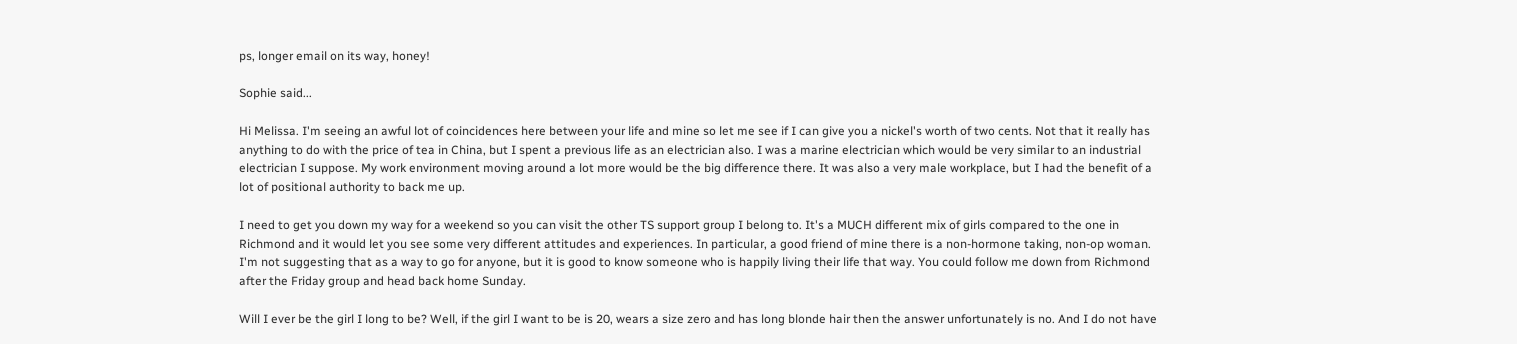ps, longer email on its way, honey!

Sophie said...

Hi Melissa. I'm seeing an awful lot of coincidences here between your life and mine so let me see if I can give you a nickel's worth of two cents. Not that it really has anything to do with the price of tea in China, but I spent a previous life as an electrician also. I was a marine electrician which would be very similar to an industrial electrician I suppose. My work environment moving around a lot more would be the big difference there. It was also a very male workplace, but I had the benefit of a lot of positional authority to back me up.

I need to get you down my way for a weekend so you can visit the other TS support group I belong to. It's a MUCH different mix of girls compared to the one in Richmond and it would let you see some very different attitudes and experiences. In particular, a good friend of mine there is a non-hormone taking, non-op woman. I'm not suggesting that as a way to go for anyone, but it is good to know someone who is happily living their life that way. You could follow me down from Richmond after the Friday group and head back home Sunday.

Will I ever be the girl I long to be? Well, if the girl I want to be is 20, wears a size zero and has long blonde hair then the answer unfortunately is no. And I do not have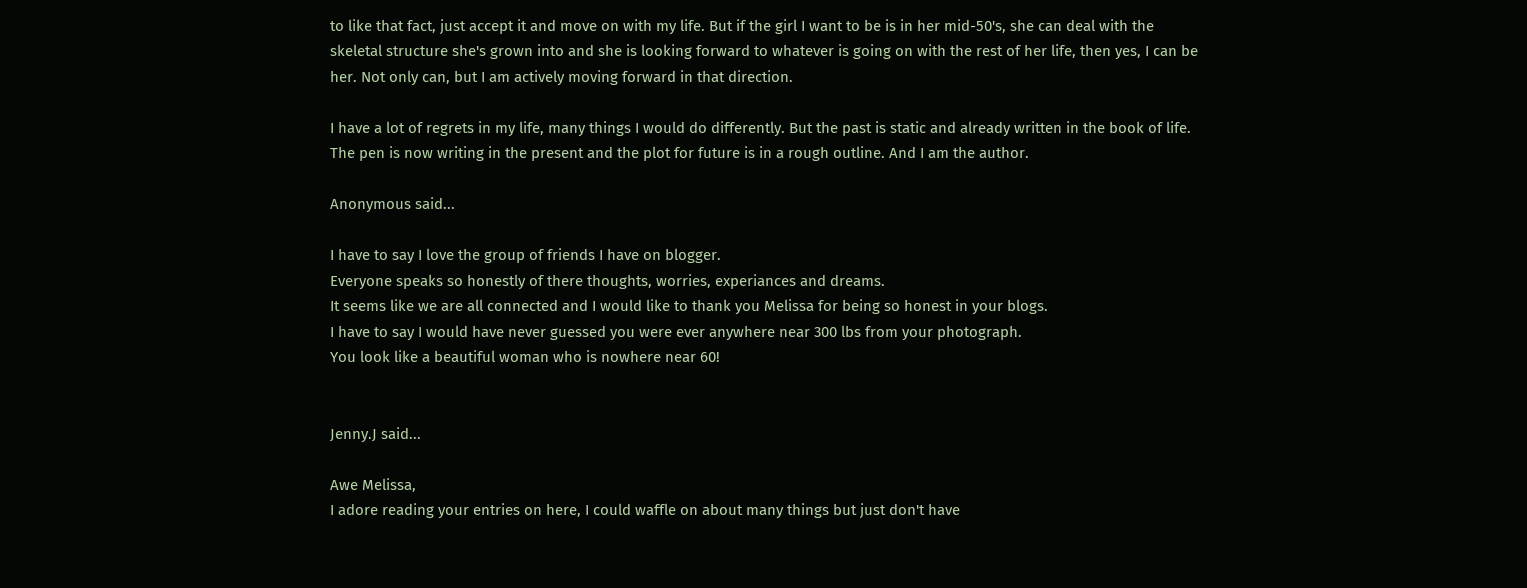to like that fact, just accept it and move on with my life. But if the girl I want to be is in her mid-50's, she can deal with the skeletal structure she's grown into and she is looking forward to whatever is going on with the rest of her life, then yes, I can be her. Not only can, but I am actively moving forward in that direction.

I have a lot of regrets in my life, many things I would do differently. But the past is static and already written in the book of life. The pen is now writing in the present and the plot for future is in a rough outline. And I am the author.

Anonymous said...

I have to say I love the group of friends I have on blogger.
Everyone speaks so honestly of there thoughts, worries, experiances and dreams.
It seems like we are all connected and I would like to thank you Melissa for being so honest in your blogs.
I have to say I would have never guessed you were ever anywhere near 300 lbs from your photograph.
You look like a beautiful woman who is nowhere near 60!


Jenny.J said...

Awe Melissa,
I adore reading your entries on here, I could waffle on about many things but just don't have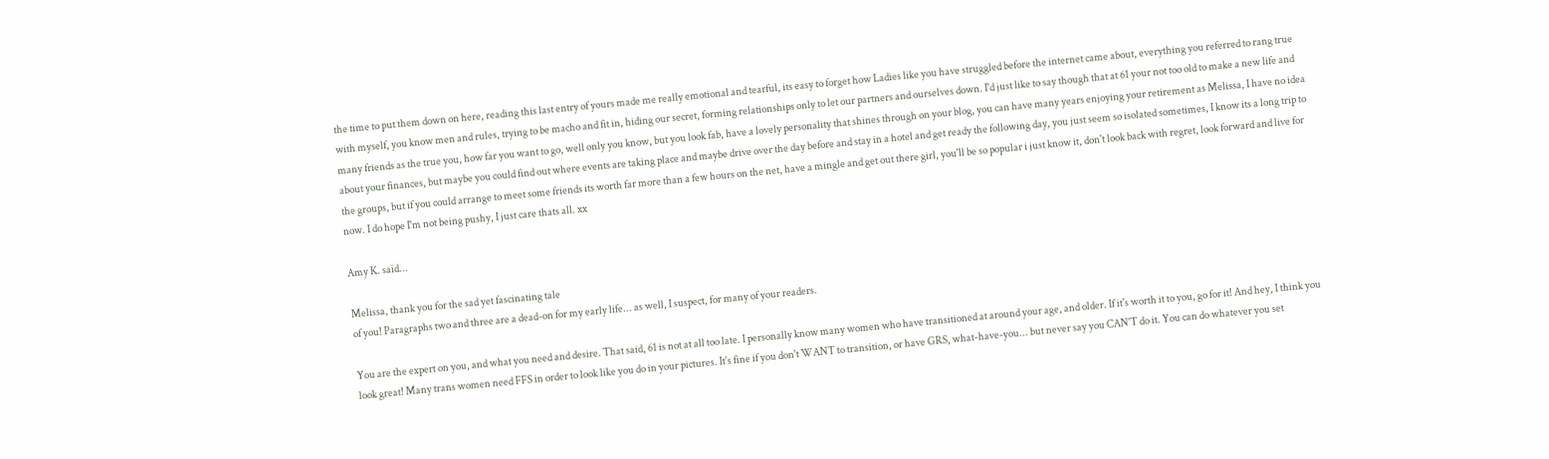the time to put them down on here, reading this last entry of yours made me really emotional and tearful, its easy to forget how Ladies like you have struggled before the internet came about, everything you referred to rang true with myself, you know men and rules, trying to be macho and fit in, hiding our secret, forming relationships only to let our partners and ourselves down. I'd just like to say though that at 61 your not too old to make a new life and many friends as the true you, how far you want to go, well only you know, but you look fab, have a lovely personality that shines through on your blog, you can have many years enjoying your retirement as Melissa, I have no idea about your finances, but maybe you could find out where events are taking place and maybe drive over the day before and stay in a hotel and get ready the following day, you just seem so isolated sometimes, I know its a long trip to the groups, but if you could arrange to meet some friends its worth far more than a few hours on the net, have a mingle and get out there girl, you'll be so popular i just know it, don't look back with regret, look forward and live for now. I do hope I'm not being pushy, I just care thats all. xx

Amy K. said...

Melissa, thank you for the sad yet fascinating tale
of you! Paragraphs two and three are a dead-on for my early life... as well, I suspect, for many of your readers.

You are the expert on you, and what you need and desire. That said, 61 is not at all too late. I personally know many women who have transitioned at around your age, and older. If it's worth it to you, go for it! And hey, I think you look great! Many trans women need FFS in order to look like you do in your pictures. It's fine if you don't WANT to transition, or have GRS, what-have-you... but never say you CAN'T do it. You can do whatever you set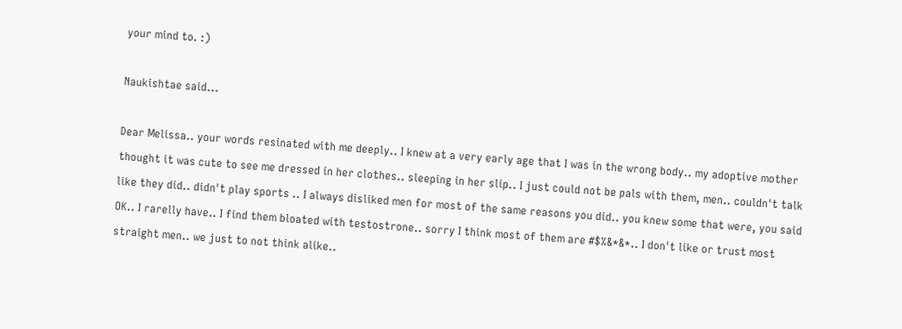your mind to. :)

Naukishtae said...

Dear Melissa.. your words resinated with me deeply.. I knew at a very early age that I was in the wrong body.. my adoptive mother thought it was cute to see me dressed in her clothes.. sleeping in her slip.. I just could not be pals with them, men.. couldn't talk like they did.. didn't play sports .. I always disliked men for most of the same reasons you did.. you knew some that were, you said OK.. I rarelly have.. I find them bloated with testostrone.. sorry I think most of them are #$%&*&*.. I don't like or trust most straight men.. we just to not think alike..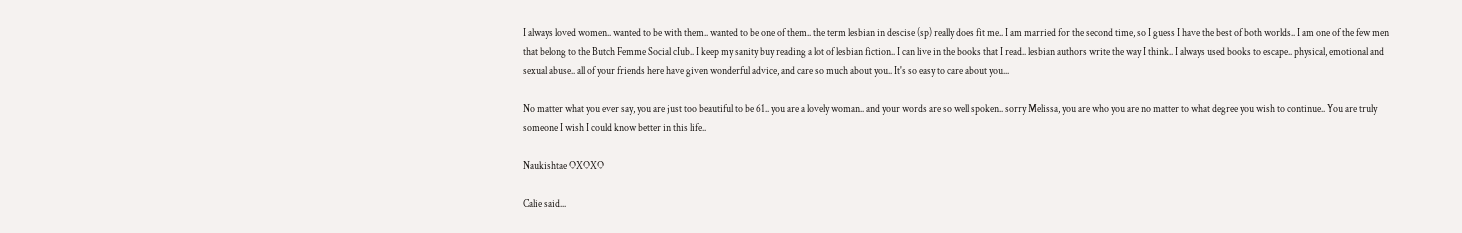I always loved women.. wanted to be with them.. wanted to be one of them.. the term lesbian in descise (sp) really does fit me.. I am married for the second time, so I guess I have the best of both worlds.. I am one of the few men that belong to the Butch Femme Social cIub.. I keep my sanity buy reading a lot of lesbian fiction.. I can live in the books that I read.. lesbian authors write the way I think.. I always used books to escape.. physical, emotional and sexual abuse.. all of your friends here have given wonderful advice, and care so much about you.. It's so easy to care about you...

No matter what you ever say, you are just too beautiful to be 61.. you are a lovely woman.. and your words are so well spoken.. sorry Melissa, you are who you are no matter to what degree you wish to continue.. You are truly someone I wish I could know better in this life..

Naukishtae OXOXO

Calie said...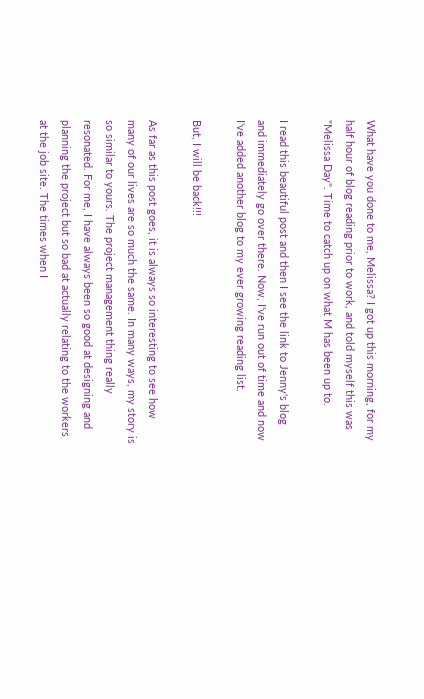What have you done to me, Melissa? I got up this morning, for my half hour of blog reading prior to work, and told myself this was "Melissa Day". Time to catch up on what M has been up to.

I read this beautiful post and then I see the link to Jenny's blog and immediately go over there. Now, I've run out of time and now I've added another blog to my ever growing reading list.

But, I will be back!!!

As far as this post goes, it is always so interesting to see how many of our lives are so much the same. In many ways, my story is so similar to yours. The project management thing really resonated. For me, I have always been so good at designing and planning the project but so bad at actually relating to the workers at the job site. The times when I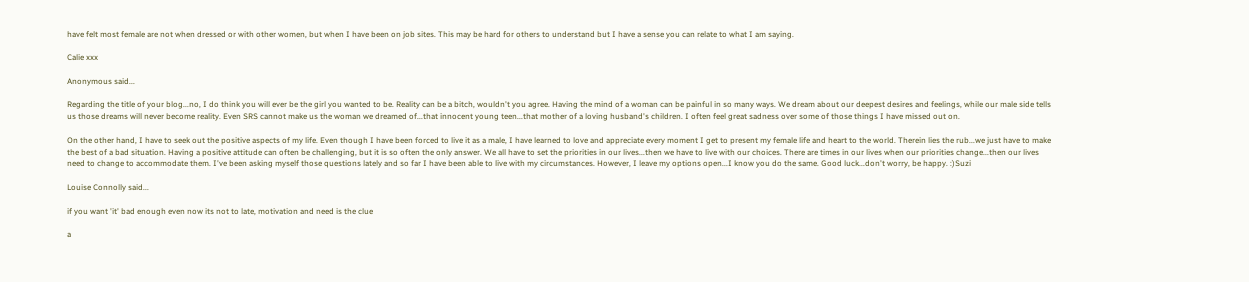have felt most female are not when dressed or with other women, but when I have been on job sites. This may be hard for others to understand but I have a sense you can relate to what I am saying.

Calie xxx

Anonymous said...

Regarding the title of your blog...no, I do think you will ever be the girl you wanted to be. Reality can be a bitch, wouldn't you agree. Having the mind of a woman can be painful in so many ways. We dream about our deepest desires and feelings, while our male side tells us those dreams will never become reality. Even SRS cannot make us the woman we dreamed of...that innocent young teen...that mother of a loving husband's children. I often feel great sadness over some of those things I have missed out on.

On the other hand, I have to seek out the positive aspects of my life. Even though I have been forced to live it as a male, I have learned to love and appreciate every moment I get to present my female life and heart to the world. Therein lies the rub...we just have to make the best of a bad situation. Having a positive attitude can often be challenging, but it is so often the only answer. We all have to set the priorities in our lives...then we have to live with our choices. There are times in our lives when our priorities change...then our lives need to change to accommodate them. I've been asking myself those questions lately and so far I have been able to live with my circumstances. However, I leave my options open...I know you do the same. Good luck...don't worry, be happy. :)Suzi

Louise Connolly said...

if you want 'it' bad enough even now its not to late, motivation and need is the clue

a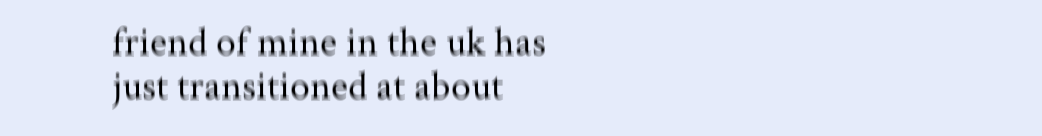friend of mine in the uk has just transitioned at about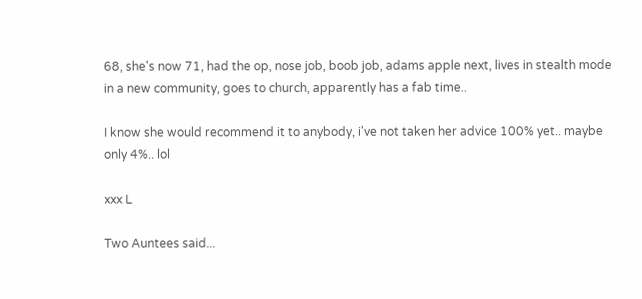68, she's now 71, had the op, nose job, boob job, adams apple next, lives in stealth mode in a new community, goes to church, apparently has a fab time..

I know she would recommend it to anybody, i've not taken her advice 100% yet.. maybe only 4%.. lol

xxx L

Two Auntees said...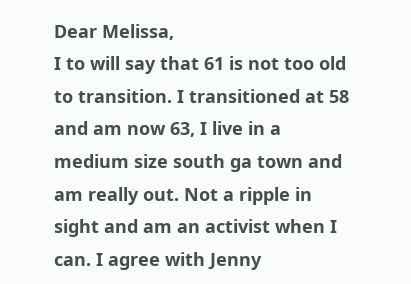Dear Melissa,
I to will say that 61 is not too old to transition. I transitioned at 58 and am now 63, I live in a medium size south ga town and am really out. Not a ripple in sight and am an activist when I can. I agree with Jenny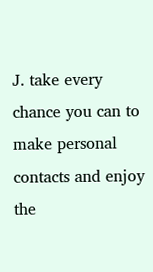J. take every chance you can to make personal contacts and enjoy the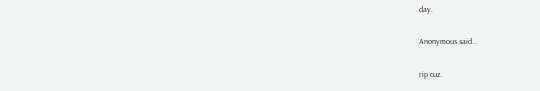day.

Anonymous said...

rip cuz.